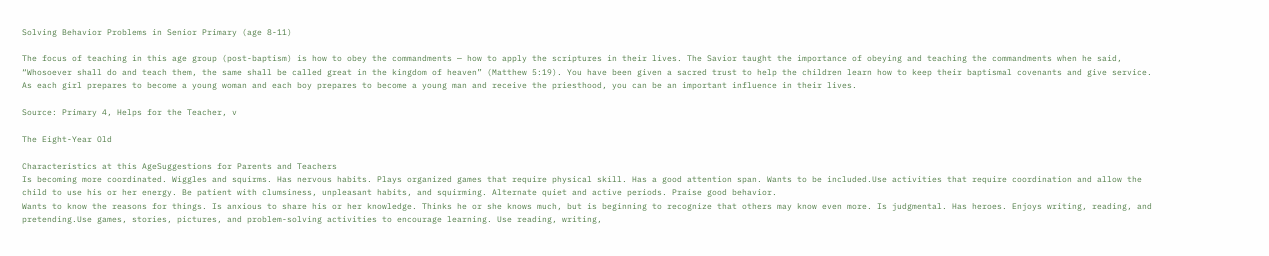Solving Behavior Problems in Senior Primary (age 8-11)

The focus of teaching in this age group (post-baptism) is how to obey the commandments — how to apply the scriptures in their lives. The Savior taught the importance of obeying and teaching the commandments when he said, “Whosoever shall do and teach them, the same shall be called great in the kingdom of heaven” (Matthew 5:19). You have been given a sacred trust to help the children learn how to keep their baptismal covenants and give service. As each girl prepares to become a young woman and each boy prepares to become a young man and receive the priesthood, you can be an important influence in their lives.

Source: Primary 4, Helps for the Teacher, v

The Eight-Year Old

Characteristics at this AgeSuggestions for Parents and Teachers
Is becoming more coordinated. Wiggles and squirms. Has nervous habits. Plays organized games that require physical skill. Has a good attention span. Wants to be included.Use activities that require coordination and allow the child to use his or her energy. Be patient with clumsiness, unpleasant habits, and squirming. Alternate quiet and active periods. Praise good behavior.
Wants to know the reasons for things. Is anxious to share his or her knowledge. Thinks he or she knows much, but is beginning to recognize that others may know even more. Is judgmental. Has heroes. Enjoys writing, reading, and pretending.Use games, stories, pictures, and problem-solving activities to encourage learning. Use reading, writing,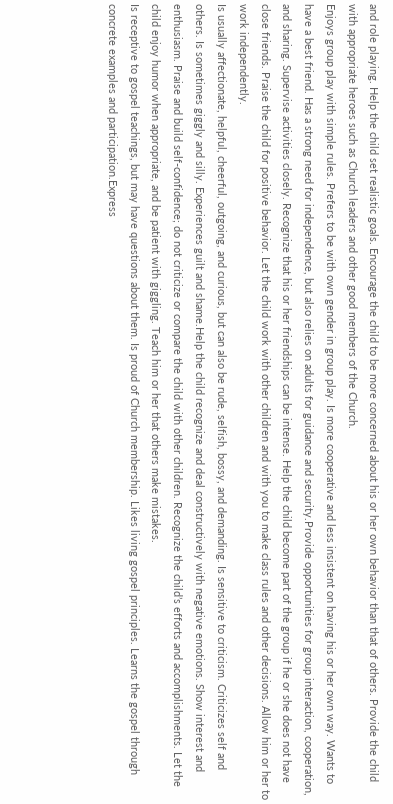and role playing. Help the child set realistic goals. Encourage the child to be more concerned about his or her own behavior than that of others. Provide the child with appropriate heroes such as Church leaders and other good members of the Church.
Enjoys group play with simple rules. Prefers to be with own gender in group play. Is more cooperative and less insistent on having his or her own way. Wants to have a best friend. Has a strong need for independence, but also relies on adults for guidance and security.Provide opportunities for group interaction, cooperation, and sharing. Supervise activities closely. Recognize that his or her friendships can be intense. Help the child become part of the group if he or she does not have close friends. Praise the child for positive behavior. Let the child work with other children and with you to make class rules and other decisions. Allow him or her to work independently.
Is usually affectionate, helpful, cheerful, outgoing, and curious, but can also be rude, selfish, bossy, and demanding. Is sensitive to criticism. Criticizes self and others. Is sometimes giggly and silly. Experiences guilt and shame.Help the child recognize and deal constructively with negative emotions. Show interest and enthusiasm. Praise and build self-confidence; do not criticize or compare the child with other children. Recognize the child’s efforts and accomplishments. Let the child enjoy humor when appropriate, and be patient with giggling. Teach him or her that others make mistakes.
Is receptive to gospel teachings, but may have questions about them. Is proud of Church membership. Likes living gospel principles. Learns the gospel through concrete examples and participation.Express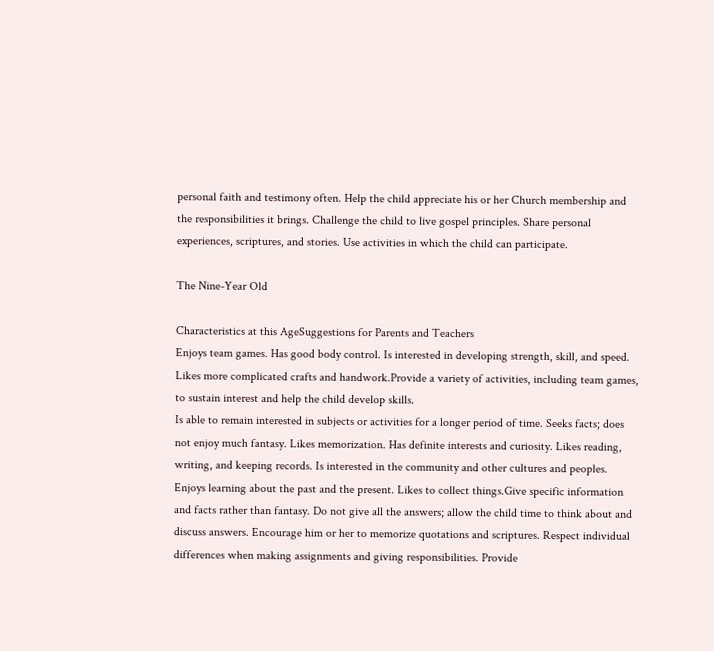personal faith and testimony often. Help the child appreciate his or her Church membership and the responsibilities it brings. Challenge the child to live gospel principles. Share personal experiences, scriptures, and stories. Use activities in which the child can participate.

The Nine-Year Old

Characteristics at this AgeSuggestions for Parents and Teachers
Enjoys team games. Has good body control. Is interested in developing strength, skill, and speed. Likes more complicated crafts and handwork.Provide a variety of activities, including team games, to sustain interest and help the child develop skills.
Is able to remain interested in subjects or activities for a longer period of time. Seeks facts; does not enjoy much fantasy. Likes memorization. Has definite interests and curiosity. Likes reading, writing, and keeping records. Is interested in the community and other cultures and peoples. Enjoys learning about the past and the present. Likes to collect things.Give specific information and facts rather than fantasy. Do not give all the answers; allow the child time to think about and discuss answers. Encourage him or her to memorize quotations and scriptures. Respect individual differences when making assignments and giving responsibilities. Provide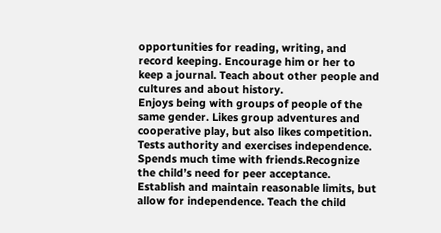opportunities for reading, writing, and record keeping. Encourage him or her to keep a journal. Teach about other people and cultures and about history.
Enjoys being with groups of people of the same gender. Likes group adventures and cooperative play, but also likes competition. Tests authority and exercises independence. Spends much time with friends.Recognize the child’s need for peer acceptance. Establish and maintain reasonable limits, but allow for independence. Teach the child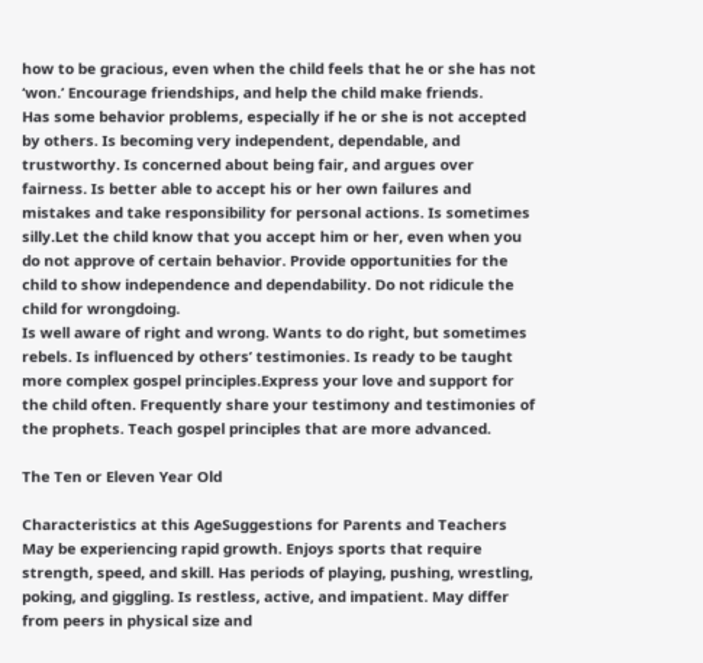how to be gracious, even when the child feels that he or she has not ‘won.’ Encourage friendships, and help the child make friends.
Has some behavior problems, especially if he or she is not accepted by others. Is becoming very independent, dependable, and trustworthy. Is concerned about being fair, and argues over fairness. Is better able to accept his or her own failures and mistakes and take responsibility for personal actions. Is sometimes silly.Let the child know that you accept him or her, even when you do not approve of certain behavior. Provide opportunities for the child to show independence and dependability. Do not ridicule the child for wrongdoing.
Is well aware of right and wrong. Wants to do right, but sometimes rebels. Is influenced by others’ testimonies. Is ready to be taught more complex gospel principles.Express your love and support for the child often. Frequently share your testimony and testimonies of the prophets. Teach gospel principles that are more advanced.

The Ten or Eleven Year Old

Characteristics at this AgeSuggestions for Parents and Teachers
May be experiencing rapid growth. Enjoys sports that require strength, speed, and skill. Has periods of playing, pushing, wrestling, poking, and giggling. Is restless, active, and impatient. May differ from peers in physical size and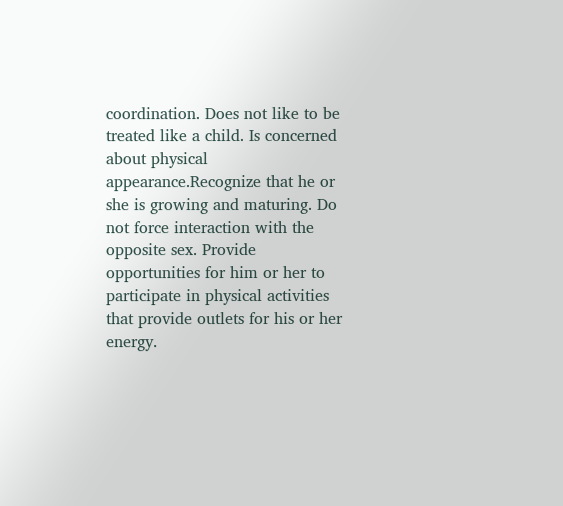coordination. Does not like to be treated like a child. Is concerned about physical appearance.Recognize that he or she is growing and maturing. Do not force interaction with the opposite sex. Provide opportunities for him or her to participate in physical activities that provide outlets for his or her energy.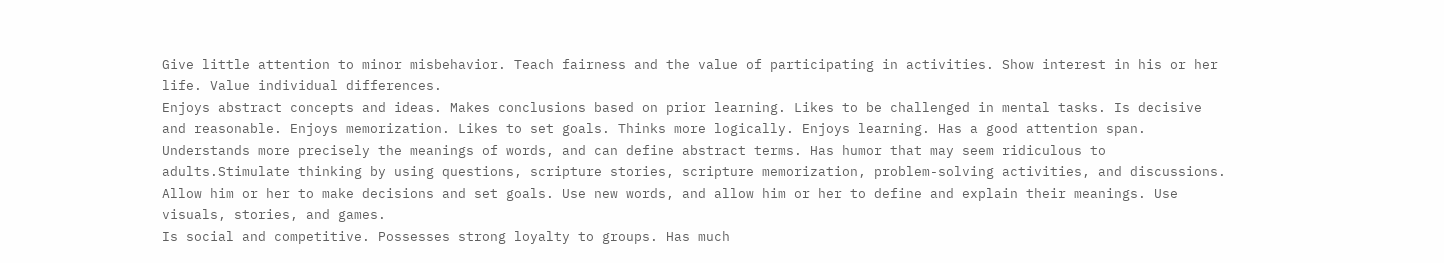Give little attention to minor misbehavior. Teach fairness and the value of participating in activities. Show interest in his or her life. Value individual differences.
Enjoys abstract concepts and ideas. Makes conclusions based on prior learning. Likes to be challenged in mental tasks. Is decisive and reasonable. Enjoys memorization. Likes to set goals. Thinks more logically. Enjoys learning. Has a good attention span. Understands more precisely the meanings of words, and can define abstract terms. Has humor that may seem ridiculous to adults.Stimulate thinking by using questions, scripture stories, scripture memorization, problem-solving activities, and discussions. Allow him or her to make decisions and set goals. Use new words, and allow him or her to define and explain their meanings. Use visuals, stories, and games.
Is social and competitive. Possesses strong loyalty to groups. Has much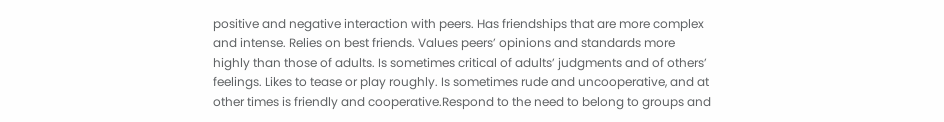positive and negative interaction with peers. Has friendships that are more complex and intense. Relies on best friends. Values peers’ opinions and standards more highly than those of adults. Is sometimes critical of adults’ judgments and of others’ feelings. Likes to tease or play roughly. Is sometimes rude and uncooperative, and at other times is friendly and cooperative.Respond to the need to belong to groups and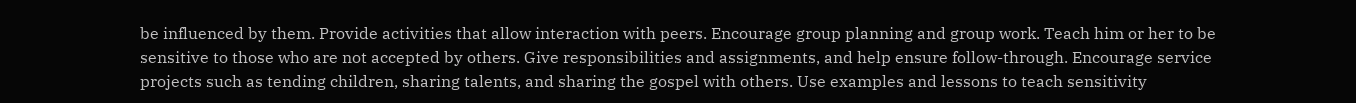be influenced by them. Provide activities that allow interaction with peers. Encourage group planning and group work. Teach him or her to be sensitive to those who are not accepted by others. Give responsibilities and assignments, and help ensure follow-through. Encourage service projects such as tending children, sharing talents, and sharing the gospel with others. Use examples and lessons to teach sensitivity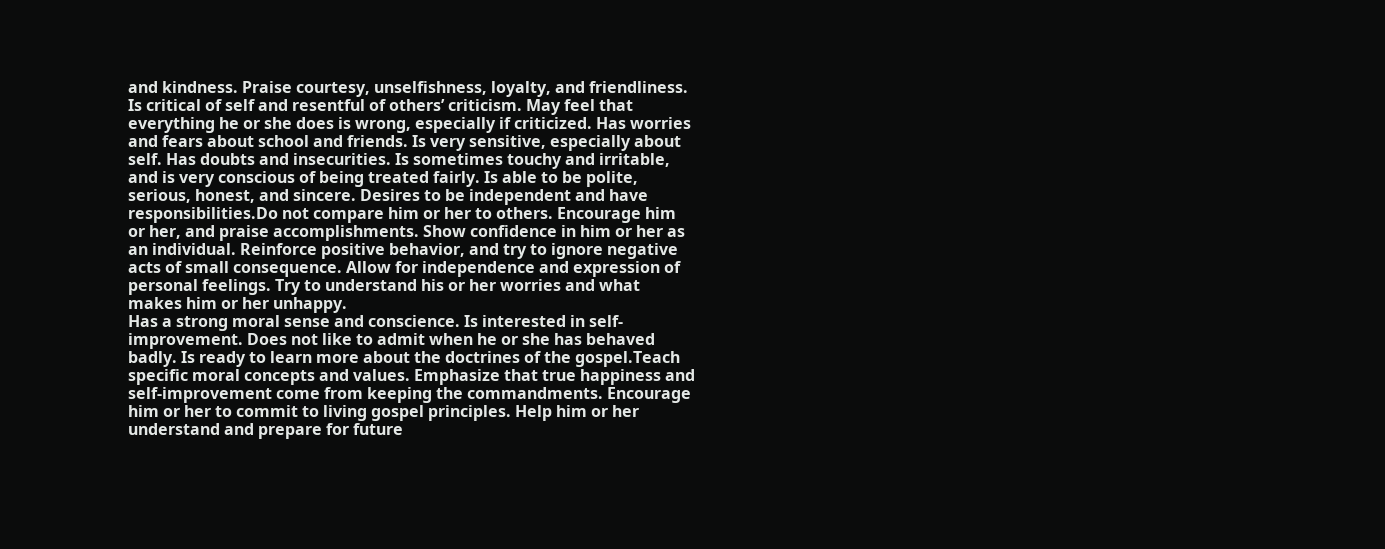and kindness. Praise courtesy, unselfishness, loyalty, and friendliness.
Is critical of self and resentful of others’ criticism. May feel that everything he or she does is wrong, especially if criticized. Has worries and fears about school and friends. Is very sensitive, especially about self. Has doubts and insecurities. Is sometimes touchy and irritable, and is very conscious of being treated fairly. Is able to be polite, serious, honest, and sincere. Desires to be independent and have responsibilities.Do not compare him or her to others. Encourage him or her, and praise accomplishments. Show confidence in him or her as an individual. Reinforce positive behavior, and try to ignore negative acts of small consequence. Allow for independence and expression of personal feelings. Try to understand his or her worries and what makes him or her unhappy.
Has a strong moral sense and conscience. Is interested in self-improvement. Does not like to admit when he or she has behaved badly. Is ready to learn more about the doctrines of the gospel.Teach specific moral concepts and values. Emphasize that true happiness and self-improvement come from keeping the commandments. Encourage him or her to commit to living gospel principles. Help him or her understand and prepare for future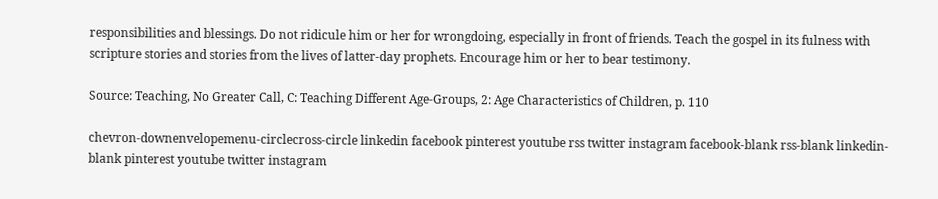responsibilities and blessings. Do not ridicule him or her for wrongdoing, especially in front of friends. Teach the gospel in its fulness with scripture stories and stories from the lives of latter-day prophets. Encourage him or her to bear testimony.

Source: Teaching, No Greater Call, C: Teaching Different Age-Groups, 2: Age Characteristics of Children, p. 110

chevron-downenvelopemenu-circlecross-circle linkedin facebook pinterest youtube rss twitter instagram facebook-blank rss-blank linkedin-blank pinterest youtube twitter instagram